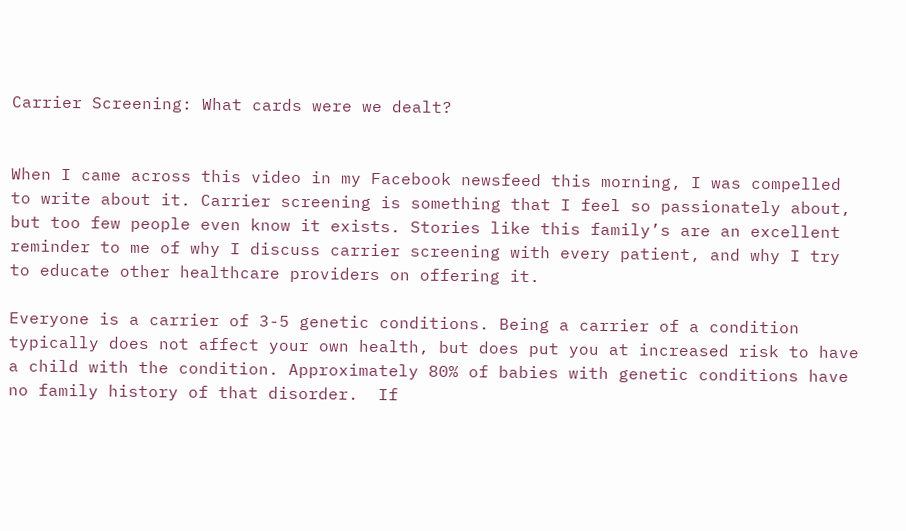Carrier Screening: What cards were we dealt?


When I came across this video in my Facebook newsfeed this morning, I was compelled to write about it. Carrier screening is something that I feel so passionately about, but too few people even know it exists. Stories like this family’s are an excellent reminder to me of why I discuss carrier screening with every patient, and why I try to educate other healthcare providers on offering it.

Everyone is a carrier of 3-5 genetic conditions. Being a carrier of a condition typically does not affect your own health, but does put you at increased risk to have a child with the condition. Approximately 80% of babies with genetic conditions have no family history of that disorder.  If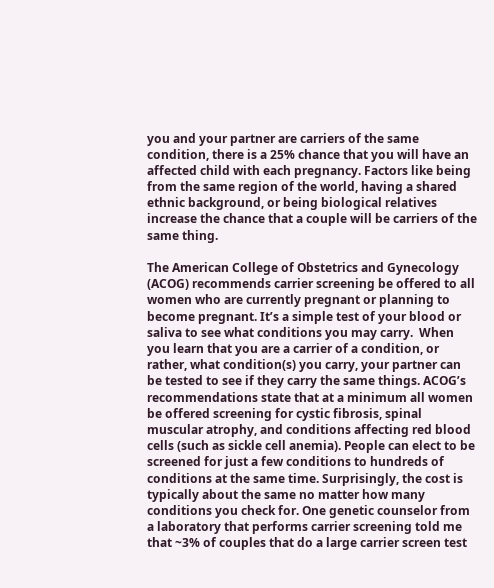you and your partner are carriers of the same condition, there is a 25% chance that you will have an affected child with each pregnancy. Factors like being from the same region of the world, having a shared ethnic background, or being biological relatives increase the chance that a couple will be carriers of the same thing.

The American College of Obstetrics and Gynecology (ACOG) recommends carrier screening be offered to all women who are currently pregnant or planning to become pregnant. It’s a simple test of your blood or saliva to see what conditions you may carry.  When you learn that you are a carrier of a condition, or rather, what condition(s) you carry, your partner can be tested to see if they carry the same things. ACOG’s recommendations state that at a minimum all women be offered screening for cystic fibrosis, spinal muscular atrophy, and conditions affecting red blood cells (such as sickle cell anemia). People can elect to be screened for just a few conditions to hundreds of conditions at the same time. Surprisingly, the cost is typically about the same no matter how many conditions you check for. One genetic counselor from a laboratory that performs carrier screening told me that ~3% of couples that do a large carrier screen test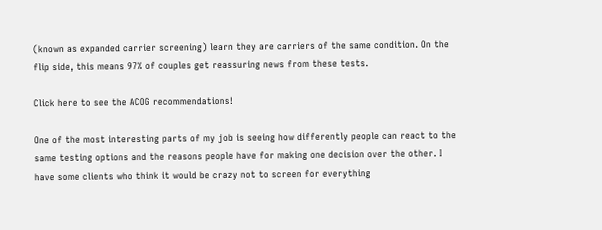(known as expanded carrier screening) learn they are carriers of the same condition. On the flip side, this means 97% of couples get reassuring news from these tests.

Click here to see the ACOG recommendations!

One of the most interesting parts of my job is seeing how differently people can react to the same testing options and the reasons people have for making one decision over the other. I have some clients who think it would be crazy not to screen for everything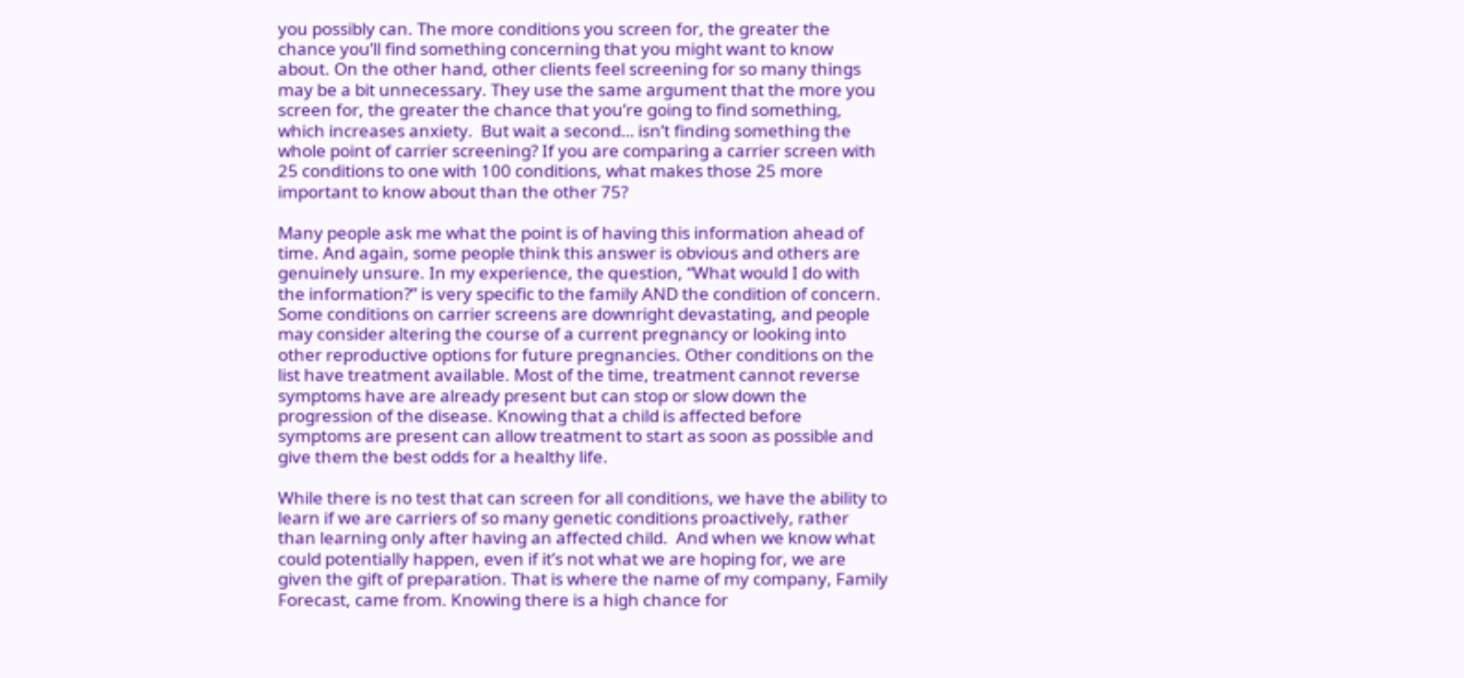you possibly can. The more conditions you screen for, the greater the chance you’ll find something concerning that you might want to know about. On the other hand, other clients feel screening for so many things may be a bit unnecessary. They use the same argument that the more you screen for, the greater the chance that you’re going to find something, which increases anxiety.  But wait a second… isn’t finding something the whole point of carrier screening? If you are comparing a carrier screen with 25 conditions to one with 100 conditions, what makes those 25 more important to know about than the other 75?

Many people ask me what the point is of having this information ahead of time. And again, some people think this answer is obvious and others are genuinely unsure. In my experience, the question, “What would I do with the information?” is very specific to the family AND the condition of concern. Some conditions on carrier screens are downright devastating, and people may consider altering the course of a current pregnancy or looking into other reproductive options for future pregnancies. Other conditions on the list have treatment available. Most of the time, treatment cannot reverse symptoms have are already present but can stop or slow down the progression of the disease. Knowing that a child is affected before symptoms are present can allow treatment to start as soon as possible and give them the best odds for a healthy life.

While there is no test that can screen for all conditions, we have the ability to learn if we are carriers of so many genetic conditions proactively, rather than learning only after having an affected child.  And when we know what could potentially happen, even if it’s not what we are hoping for, we are given the gift of preparation. That is where the name of my company, Family Forecast, came from. Knowing there is a high chance for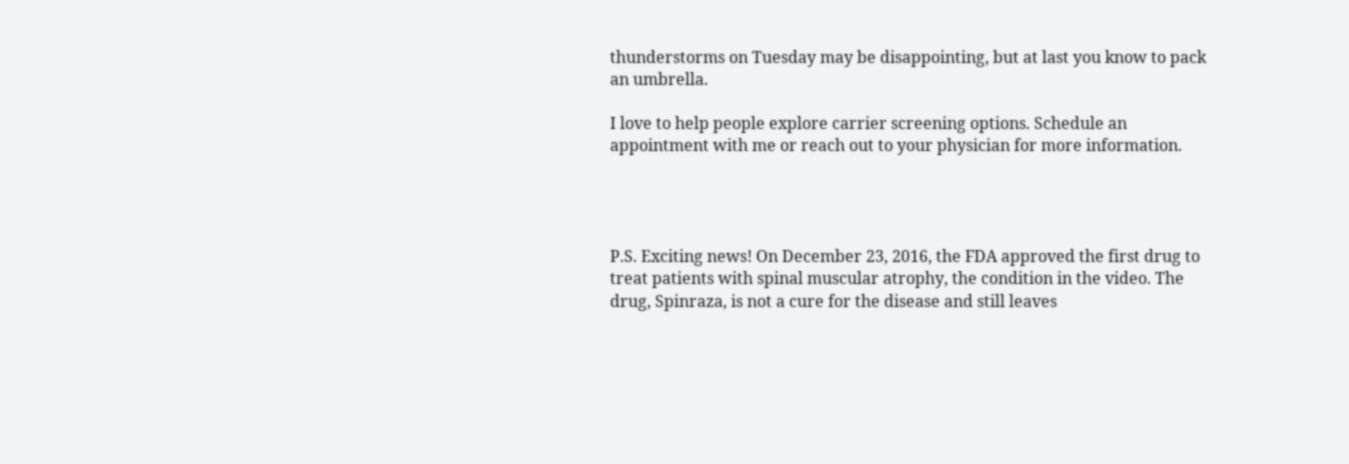thunderstorms on Tuesday may be disappointing, but at last you know to pack an umbrella.

I love to help people explore carrier screening options. Schedule an appointment with me or reach out to your physician for more information.




P.S. Exciting news! On December 23, 2016, the FDA approved the first drug to treat patients with spinal muscular atrophy, the condition in the video. The drug, Spinraza, is not a cure for the disease and still leaves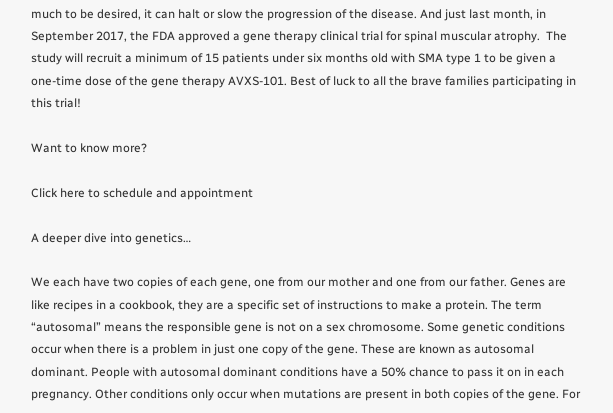much to be desired, it can halt or slow the progression of the disease. And just last month, in September 2017, the FDA approved a gene therapy clinical trial for spinal muscular atrophy.  The study will recruit a minimum of 15 patients under six months old with SMA type 1 to be given a one-time dose of the gene therapy AVXS-101. Best of luck to all the brave families participating in this trial!

Want to know more?

Click here to schedule and appointment

A deeper dive into genetics…

We each have two copies of each gene, one from our mother and one from our father. Genes are like recipes in a cookbook, they are a specific set of instructions to make a protein. The term “autosomal” means the responsible gene is not on a sex chromosome. Some genetic conditions occur when there is a problem in just one copy of the gene. These are known as autosomal dominant. People with autosomal dominant conditions have a 50% chance to pass it on in each pregnancy. Other conditions only occur when mutations are present in both copies of the gene. For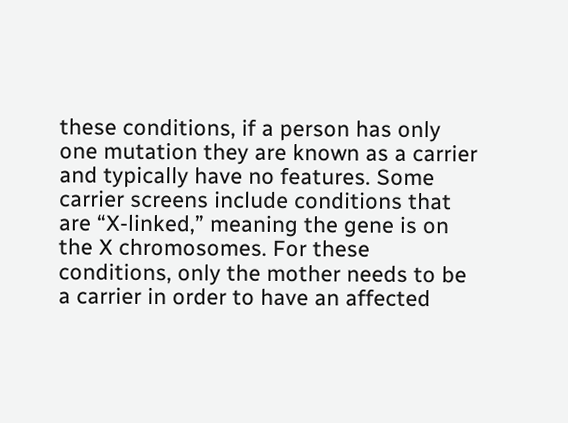these conditions, if a person has only one mutation they are known as a carrier and typically have no features. Some carrier screens include conditions that are “X-linked,” meaning the gene is on the X chromosomes. For these conditions, only the mother needs to be a carrier in order to have an affected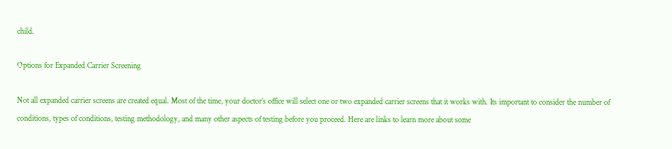child.

Options for Expanded Carrier Screening

Not all expanded carrier screens are created equal. Most of the time, your doctor’s office will select one or two expanded carrier screens that it works with. Its important to consider the number of conditions, types of conditions, testing methodology, and many other aspects of testing before you proceed. Here are links to learn more about some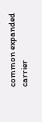common expanded carrier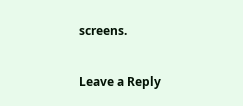screens.

Leave a Reply